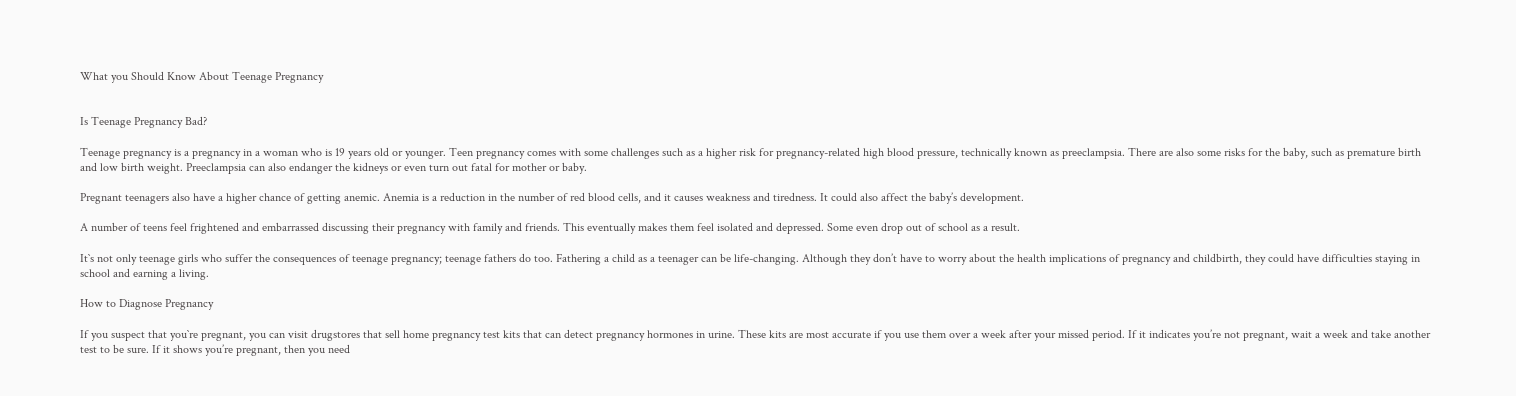What you Should Know About Teenage Pregnancy


Is Teenage Pregnancy Bad?

Teenage pregnancy is a pregnancy in a woman who is 19 years old or younger. Teen pregnancy comes with some challenges such as a higher risk for pregnancy-related high blood pressure, technically known as preeclampsia. There are also some risks for the baby, such as premature birth and low birth weight. Preeclampsia can also endanger the kidneys or even turn out fatal for mother or baby.

Pregnant teenagers also have a higher chance of getting anemic. Anemia is a reduction in the number of red blood cells, and it causes weakness and tiredness. It could also affect the baby’s development.

A number of teens feel frightened and embarrassed discussing their pregnancy with family and friends. This eventually makes them feel isolated and depressed. Some even drop out of school as a result.

It`s not only teenage girls who suffer the consequences of teenage pregnancy; teenage fathers do too. Fathering a child as a teenager can be life-changing. Although they don’t have to worry about the health implications of pregnancy and childbirth, they could have difficulties staying in school and earning a living.

How to Diagnose Pregnancy

If you suspect that you`re pregnant, you can visit drugstores that sell home pregnancy test kits that can detect pregnancy hormones in urine. These kits are most accurate if you use them over a week after your missed period. If it indicates you’re not pregnant, wait a week and take another test to be sure. If it shows you’re pregnant, then you need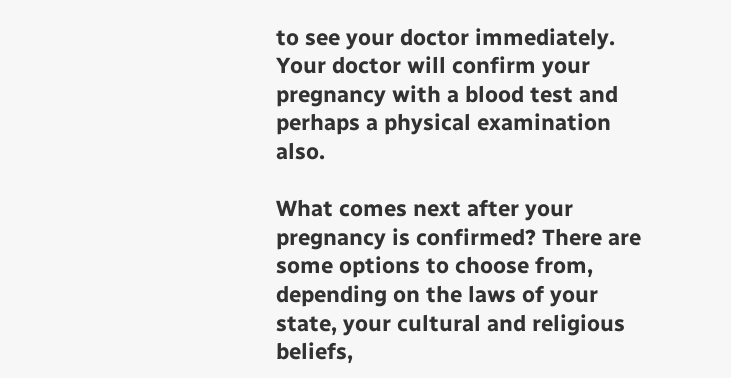to see your doctor immediately. Your doctor will confirm your pregnancy with a blood test and perhaps a physical examination also.

What comes next after your pregnancy is confirmed? There are some options to choose from, depending on the laws of your state, your cultural and religious beliefs,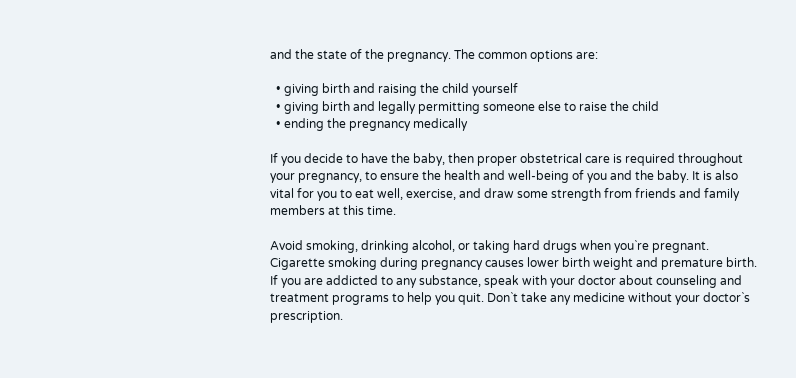and the state of the pregnancy. The common options are:

  • giving birth and raising the child yourself
  • giving birth and legally permitting someone else to raise the child
  • ending the pregnancy medically

If you decide to have the baby, then proper obstetrical care is required throughout your pregnancy, to ensure the health and well-being of you and the baby. It is also vital for you to eat well, exercise, and draw some strength from friends and family members at this time.

Avoid smoking, drinking alcohol, or taking hard drugs when you`re pregnant. Cigarette smoking during pregnancy causes lower birth weight and premature birth. If you are addicted to any substance, speak with your doctor about counseling and treatment programs to help you quit. Don`t take any medicine without your doctor`s prescription.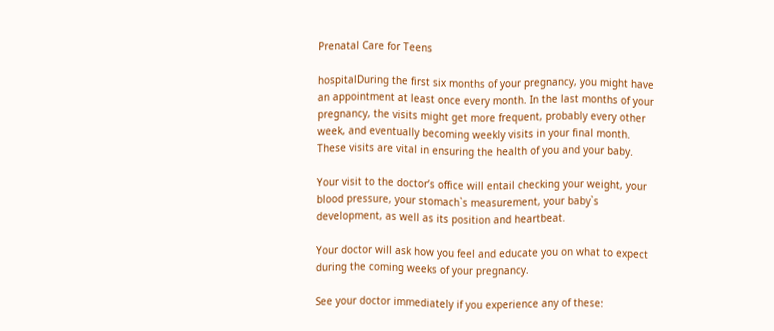Prenatal Care for Teens

hospitalDuring the first six months of your pregnancy, you might have an appointment at least once every month. In the last months of your pregnancy, the visits might get more frequent, probably every other week, and eventually becoming weekly visits in your final month. These visits are vital in ensuring the health of you and your baby.

Your visit to the doctor’s office will entail checking your weight, your blood pressure, your stomach`s measurement, your baby`s development, as well as its position and heartbeat.

Your doctor will ask how you feel and educate you on what to expect during the coming weeks of your pregnancy.

See your doctor immediately if you experience any of these: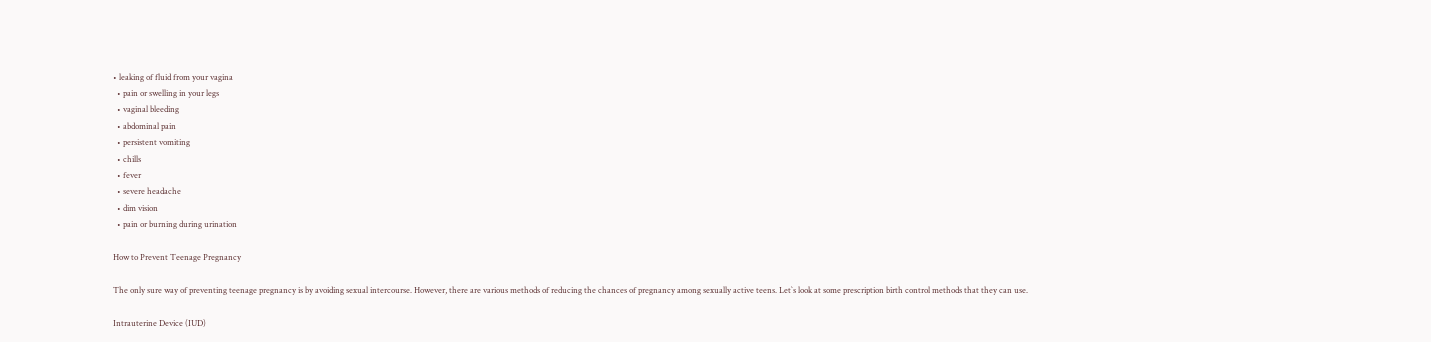• leaking of fluid from your vagina
  • pain or swelling in your legs
  • vaginal bleeding
  • abdominal pain
  • persistent vomiting
  • chills
  • fever
  • severe headache
  • dim vision
  • pain or burning during urination

How to Prevent Teenage Pregnancy

The only sure way of preventing teenage pregnancy is by avoiding sexual intercourse. However, there are various methods of reducing the chances of pregnancy among sexually active teens. Let`s look at some prescription birth control methods that they can use.

Intrauterine Device (IUD)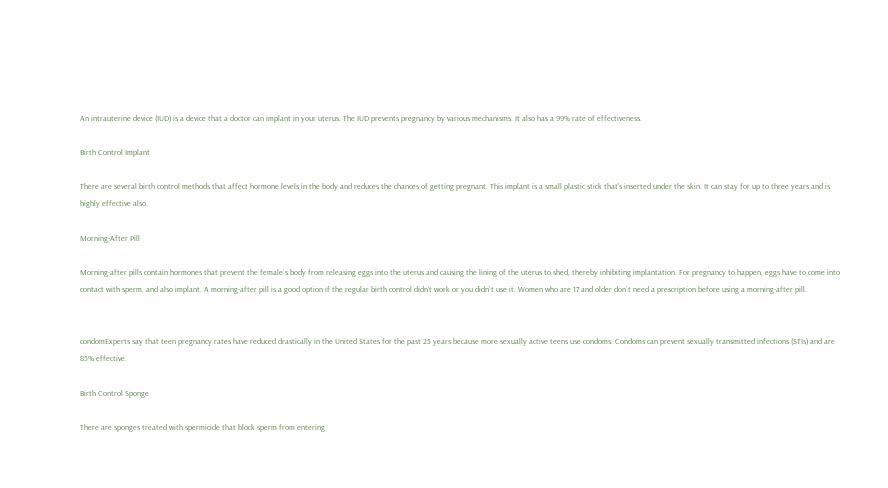An intrauterine device (IUD) is a device that a doctor can implant in your uterus. The IUD prevents pregnancy by various mechanisms. It also has a 99% rate of effectiveness.

Birth Control Implant

There are several birth control methods that affect hormone levels in the body and reduces the chances of getting pregnant. This implant is a small plastic stick that’s inserted under the skin. It can stay for up to three years and is highly effective also.

Morning-After Pill

Morning-after pills contain hormones that prevent the female`s body from releasing eggs into the uterus and causing the lining of the uterus to shed, thereby inhibiting implantation. For pregnancy to happen, eggs have to come into contact with sperm, and also implant. A morning-after pill is a good option if the regular birth control didn’t work or you didn`t use it. Women who are 17 and older don`t need a prescription before using a morning-after pill.


condomExperts say that teen pregnancy rates have reduced drastically in the United States for the past 25 years because more sexually active teens use condoms. Condoms can prevent sexually transmitted infections (STIs) and are 85% effective.

Birth Control Sponge

There are sponges treated with spermicide that block sperm from entering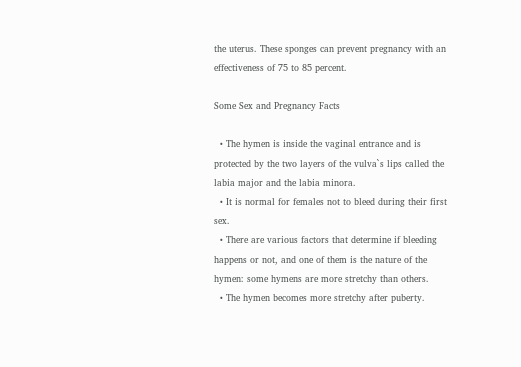the uterus. These sponges can prevent pregnancy with an effectiveness of 75 to 85 percent.

Some Sex and Pregnancy Facts

  • The hymen is inside the vaginal entrance and is protected by the two layers of the vulva`s lips called the labia major and the labia minora.
  • It is normal for females not to bleed during their first sex.
  • There are various factors that determine if bleeding happens or not, and one of them is the nature of the hymen: some hymens are more stretchy than others.
  • The hymen becomes more stretchy after puberty.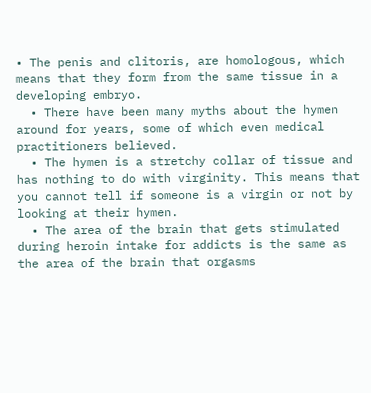• The penis and clitoris, are homologous, which means that they form from the same tissue in a developing embryo.
  • There have been many myths about the hymen around for years, some of which even medical practitioners believed.
  • The hymen is a stretchy collar of tissue and has nothing to do with virginity. This means that you cannot tell if someone is a virgin or not by looking at their hymen.
  • The area of the brain that gets stimulated during heroin intake for addicts is the same as the area of the brain that orgasms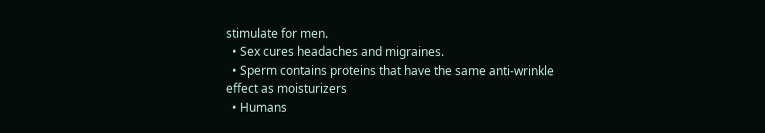stimulate for men.
  • Sex cures headaches and migraines.
  • Sperm contains proteins that have the same anti-wrinkle effect as moisturizers
  • Humans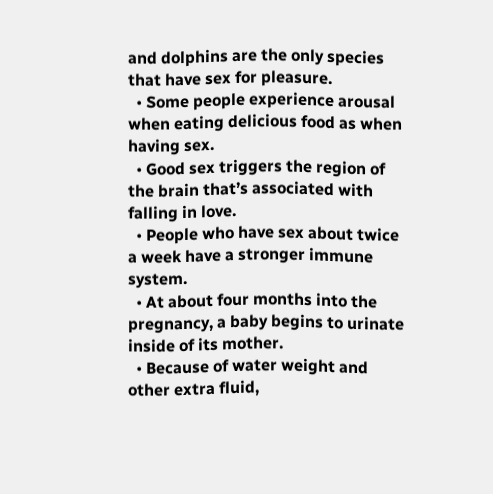and dolphins are the only species that have sex for pleasure.
  • Some people experience arousal when eating delicious food as when having sex.
  • Good sex triggers the region of the brain that’s associated with falling in love.
  • People who have sex about twice a week have a stronger immune system.
  • At about four months into the pregnancy, a baby begins to urinate inside of its mother.
  • Because of water weight and other extra fluid,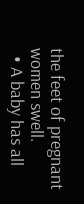the feet of pregnant women swell.
  • A baby has all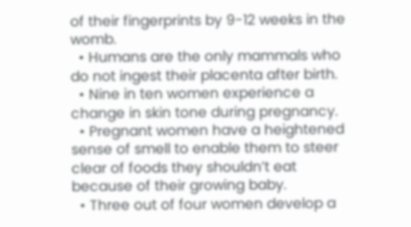of their fingerprints by 9-12 weeks in the womb.
  • Humans are the only mammals who do not ingest their placenta after birth.
  • Nine in ten women experience a change in skin tone during pregnancy.
  • Pregnant women have a heightened sense of smell to enable them to steer clear of foods they shouldn’t eat because of their growing baby.
  • Three out of four women develop a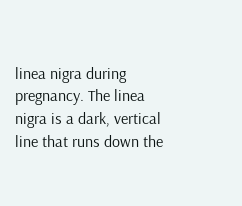linea nigra during pregnancy. The linea nigra is a dark, vertical line that runs down the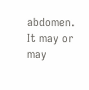abdomen. It may or may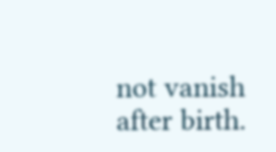not vanish after birth.